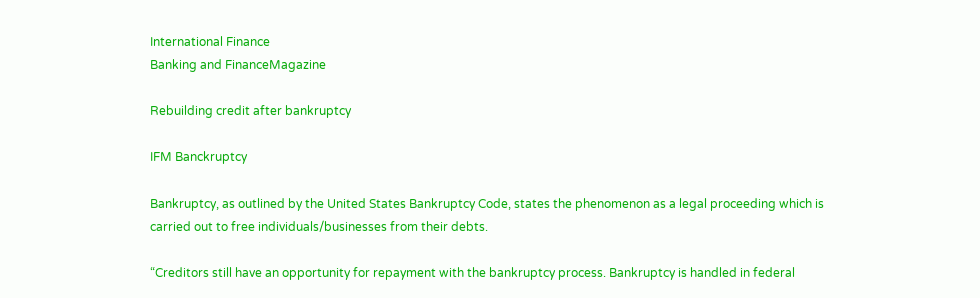International Finance
Banking and FinanceMagazine

Rebuilding credit after bankruptcy

IFM Banckruptcy

Bankruptcy, as outlined by the United States Bankruptcy Code, states the phenomenon as a legal proceeding which is carried out to free individuals/businesses from their debts.

“Creditors still have an opportunity for repayment with the bankruptcy process. Bankruptcy is handled in federal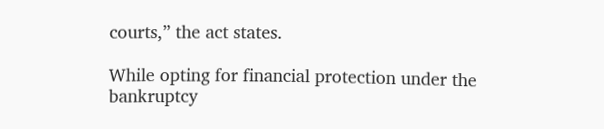courts,” the act states.

While opting for financial protection under the bankruptcy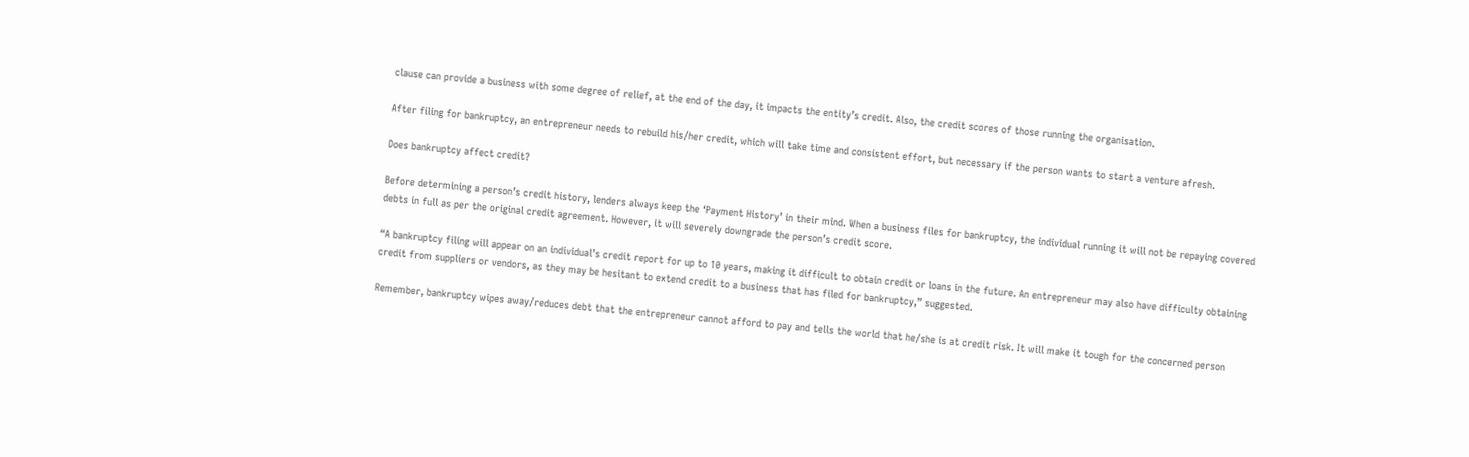clause can provide a business with some degree of relief, at the end of the day, it impacts the entity’s credit. Also, the credit scores of those running the organisation.

After filing for bankruptcy, an entrepreneur needs to rebuild his/her credit, which will take time and consistent effort, but necessary if the person wants to start a venture afresh.

Does bankruptcy affect credit?

Before determining a person’s credit history, lenders always keep the ‘Payment History’ in their mind. When a business files for bankruptcy, the individual running it will not be repaying covered debts in full as per the original credit agreement. However, it will severely downgrade the person’s credit score.

“A bankruptcy filing will appear on an individual’s credit report for up to 10 years, making it difficult to obtain credit or loans in the future. An entrepreneur may also have difficulty obtaining credit from suppliers or vendors, as they may be hesitant to extend credit to a business that has filed for bankruptcy,” suggested.

Remember, bankruptcy wipes away/reduces debt that the entrepreneur cannot afford to pay and tells the world that he/she is at credit risk. It will make it tough for the concerned person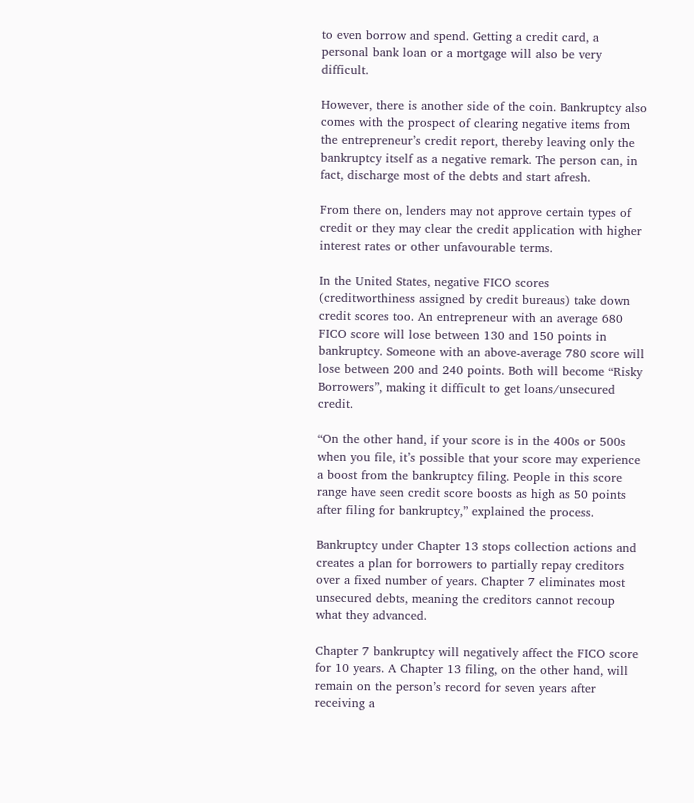to even borrow and spend. Getting a credit card, a personal bank loan or a mortgage will also be very difficult.

However, there is another side of the coin. Bankruptcy also comes with the prospect of clearing negative items from the entrepreneur’s credit report, thereby leaving only the bankruptcy itself as a negative remark. The person can, in fact, discharge most of the debts and start afresh.

From there on, lenders may not approve certain types of credit or they may clear the credit application with higher interest rates or other unfavourable terms.

In the United States, negative FICO scores (creditworthiness assigned by credit bureaus) take down credit scores too. An entrepreneur with an average 680 FICO score will lose between 130 and 150 points in bankruptcy. Someone with an above-average 780 score will lose between 200 and 240 points. Both will become “Risky Borrowers”, making it difficult to get loans/unsecured credit.

“On the other hand, if your score is in the 400s or 500s when you file, it’s possible that your score may experience a boost from the bankruptcy filing. People in this score range have seen credit score boosts as high as 50 points after filing for bankruptcy,” explained the process.

Bankruptcy under Chapter 13 stops collection actions and creates a plan for borrowers to partially repay creditors over a fixed number of years. Chapter 7 eliminates most unsecured debts, meaning the creditors cannot recoup what they advanced.

Chapter 7 bankruptcy will negatively affect the FICO score for 10 years. A Chapter 13 filing, on the other hand, will remain on the person’s record for seven years after receiving a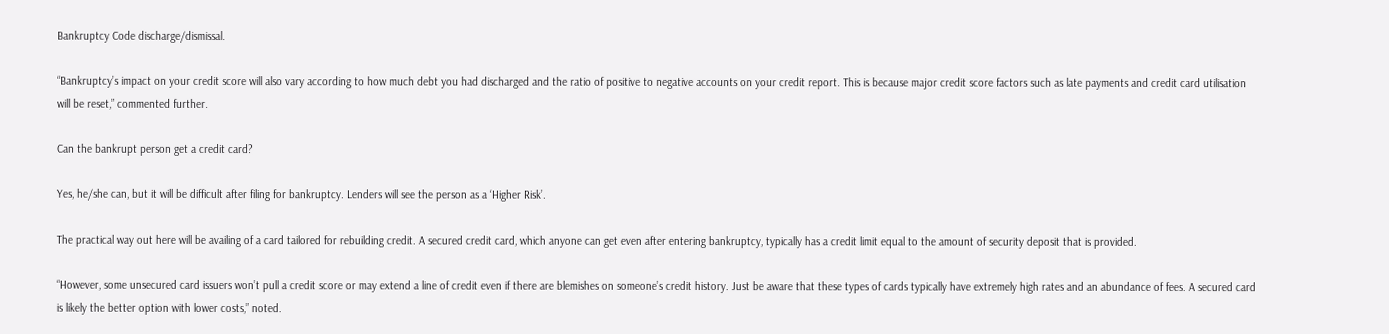Bankruptcy Code discharge/dismissal.

“Bankruptcy’s impact on your credit score will also vary according to how much debt you had discharged and the ratio of positive to negative accounts on your credit report. This is because major credit score factors such as late payments and credit card utilisation will be reset,” commented further.

Can the bankrupt person get a credit card?

Yes, he/she can, but it will be difficult after filing for bankruptcy. Lenders will see the person as a ‘Higher Risk’.

The practical way out here will be availing of a card tailored for rebuilding credit. A secured credit card, which anyone can get even after entering bankruptcy, typically has a credit limit equal to the amount of security deposit that is provided.

“However, some unsecured card issuers won’t pull a credit score or may extend a line of credit even if there are blemishes on someone’s credit history. Just be aware that these types of cards typically have extremely high rates and an abundance of fees. A secured card is likely the better option with lower costs,” noted.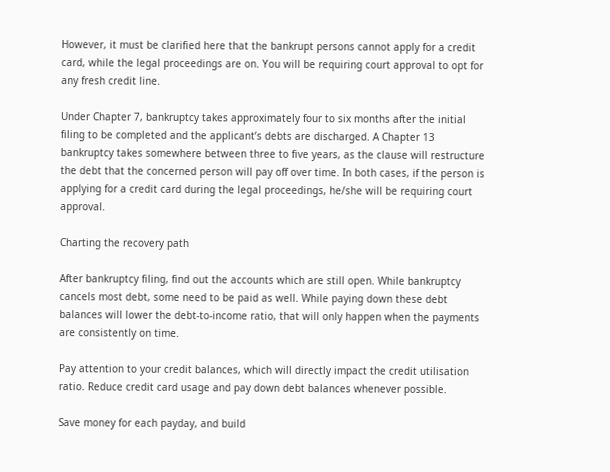However, it must be clarified here that the bankrupt persons cannot apply for a credit card, while the legal proceedings are on. You will be requiring court approval to opt for any fresh credit line.

Under Chapter 7, bankruptcy takes approximately four to six months after the initial filing to be completed and the applicant’s debts are discharged. A Chapter 13 bankruptcy takes somewhere between three to five years, as the clause will restructure the debt that the concerned person will pay off over time. In both cases, if the person is applying for a credit card during the legal proceedings, he/she will be requiring court approval.

Charting the recovery path

After bankruptcy filing, find out the accounts which are still open. While bankruptcy cancels most debt, some need to be paid as well. While paying down these debt balances will lower the debt-to-income ratio, that will only happen when the payments are consistently on time.

Pay attention to your credit balances, which will directly impact the credit utilisation ratio. Reduce credit card usage and pay down debt balances whenever possible.

Save money for each payday, and build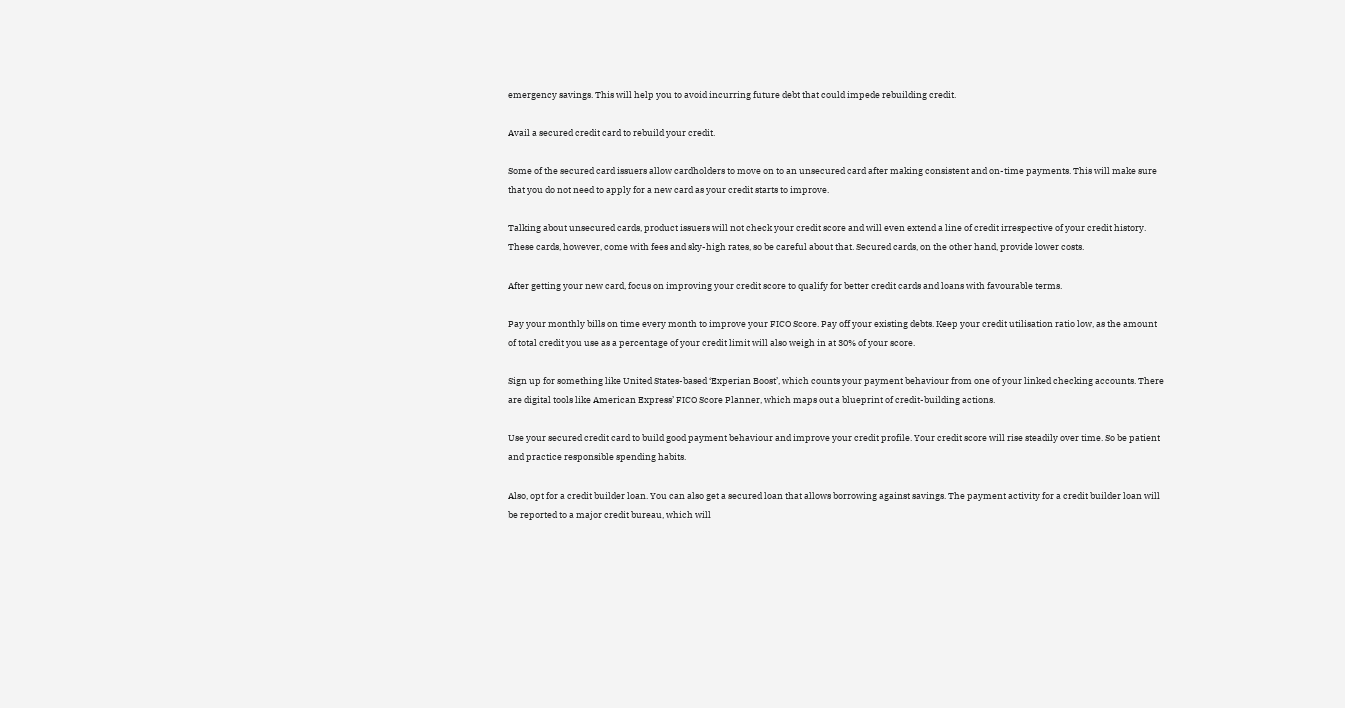emergency savings. This will help you to avoid incurring future debt that could impede rebuilding credit.

Avail a secured credit card to rebuild your credit.

Some of the secured card issuers allow cardholders to move on to an unsecured card after making consistent and on-time payments. This will make sure that you do not need to apply for a new card as your credit starts to improve.

Talking about unsecured cards, product issuers will not check your credit score and will even extend a line of credit irrespective of your credit history. These cards, however, come with fees and sky-high rates, so be careful about that. Secured cards, on the other hand, provide lower costs.

After getting your new card, focus on improving your credit score to qualify for better credit cards and loans with favourable terms.

Pay your monthly bills on time every month to improve your FICO Score. Pay off your existing debts. Keep your credit utilisation ratio low, as the amount of total credit you use as a percentage of your credit limit will also weigh in at 30% of your score.

Sign up for something like United States-based ‘Experian Boost’, which counts your payment behaviour from one of your linked checking accounts. There are digital tools like American Express’ FICO Score Planner, which maps out a blueprint of credit-building actions.

Use your secured credit card to build good payment behaviour and improve your credit profile. Your credit score will rise steadily over time. So be patient and practice responsible spending habits.

Also, opt for a credit builder loan. You can also get a secured loan that allows borrowing against savings. The payment activity for a credit builder loan will be reported to a major credit bureau, which will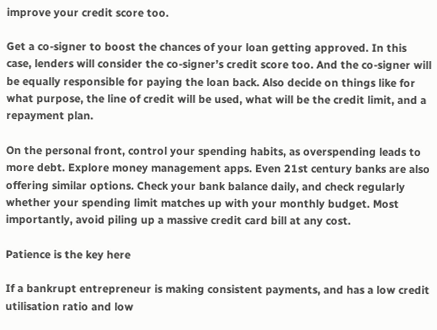improve your credit score too.

Get a co-signer to boost the chances of your loan getting approved. In this case, lenders will consider the co-signer’s credit score too. And the co-signer will be equally responsible for paying the loan back. Also decide on things like for what purpose, the line of credit will be used, what will be the credit limit, and a repayment plan.

On the personal front, control your spending habits, as overspending leads to more debt. Explore money management apps. Even 21st century banks are also offering similar options. Check your bank balance daily, and check regularly whether your spending limit matches up with your monthly budget. Most importantly, avoid piling up a massive credit card bill at any cost.

Patience is the key here

If a bankrupt entrepreneur is making consistent payments, and has a low credit utilisation ratio and low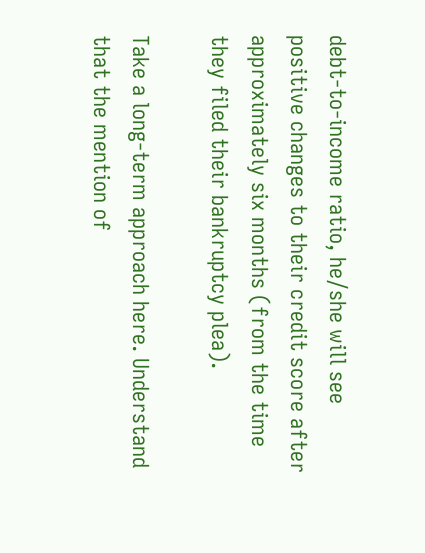debt-to-income ratio, he/she will see positive changes to their credit score after approximately six months (from the time they filed their bankruptcy plea).

Take a long-term approach here. Understand that the mention of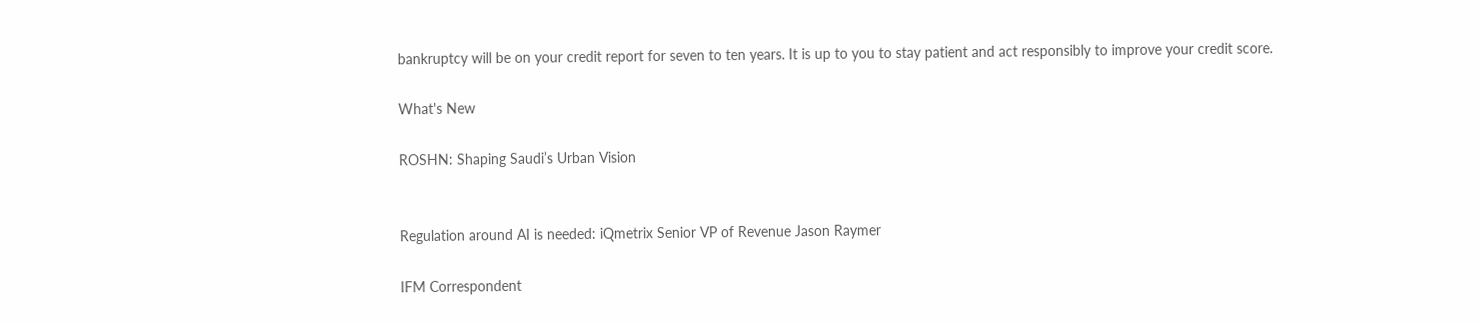bankruptcy will be on your credit report for seven to ten years. It is up to you to stay patient and act responsibly to improve your credit score.

What's New

ROSHN: Shaping Saudi’s Urban Vision


Regulation around AI is needed: iQmetrix Senior VP of Revenue Jason Raymer

IFM Correspondent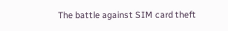The battle against SIM card theft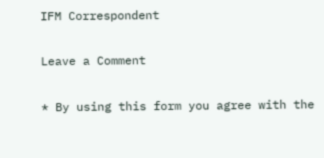IFM Correspondent

Leave a Comment

* By using this form you agree with the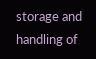storage and handling of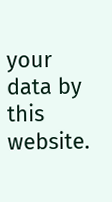your data by this website.